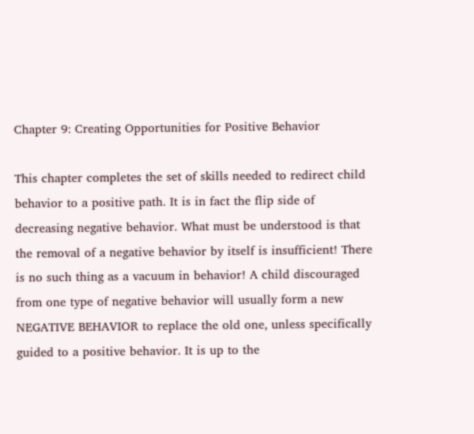Chapter 9: Creating Opportunities for Positive Behavior

This chapter completes the set of skills needed to redirect child behavior to a positive path. It is in fact the flip side of decreasing negative behavior. What must be understood is that the removal of a negative behavior by itself is insufficient! There is no such thing as a vacuum in behavior! A child discouraged from one type of negative behavior will usually form a new NEGATIVE BEHAVIOR to replace the old one, unless specifically guided to a positive behavior. It is up to the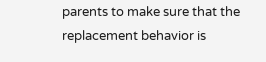parents to make sure that the replacement behavior is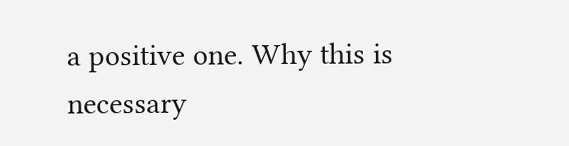a positive one. Why this is necessary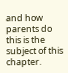and how parents do this is the subject of this chapter.